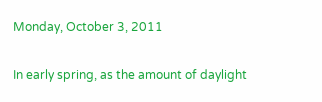Monday, October 3, 2011


In early spring, as the amount of daylight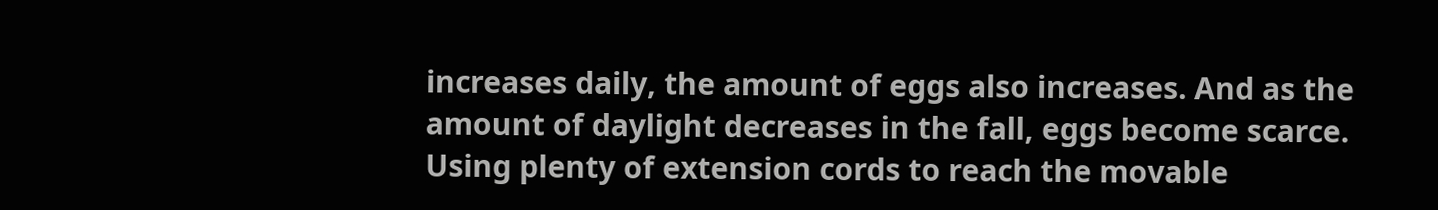increases daily, the amount of eggs also increases. And as the amount of daylight decreases in the fall, eggs become scarce. Using plenty of extension cords to reach the movable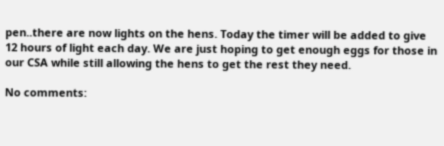pen..there are now lights on the hens. Today the timer will be added to give 12 hours of light each day. We are just hoping to get enough eggs for those in our CSA while still allowing the hens to get the rest they need.

No comments: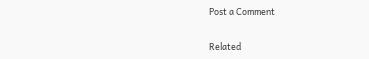Post a Comment


Related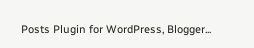Posts Plugin for WordPress, Blogger...